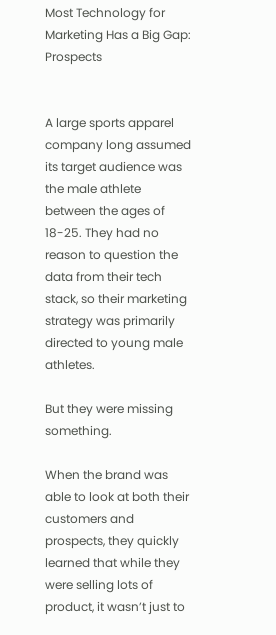Most Technology for Marketing Has a Big Gap: Prospects


A large sports apparel company long assumed its target audience was the male athlete between the ages of 18-25. They had no reason to question the data from their tech stack, so their marketing strategy was primarily directed to young male athletes.

But they were missing something.

When the brand was able to look at both their customers and prospects, they quickly learned that while they were selling lots of product, it wasn’t just to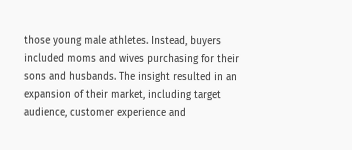those young male athletes. Instead, buyers included moms and wives purchasing for their sons and husbands. The insight resulted in an expansion of their market, including target audience, customer experience and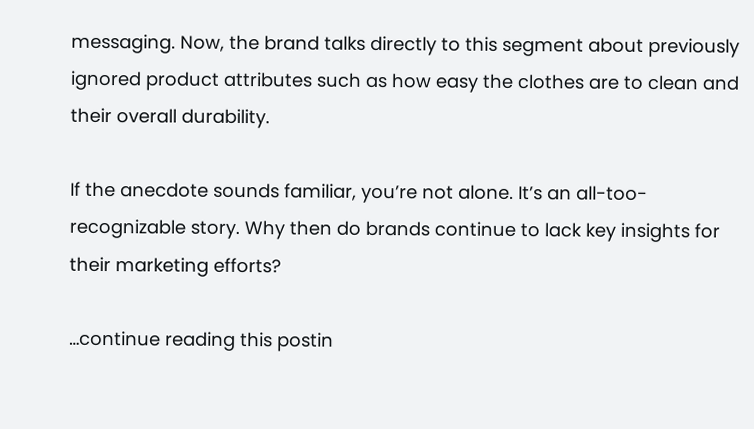messaging. Now, the brand talks directly to this segment about previously ignored product attributes such as how easy the clothes are to clean and their overall durability.

If the anecdote sounds familiar, you’re not alone. It’s an all-too-recognizable story. Why then do brands continue to lack key insights for their marketing efforts?

…continue reading this postin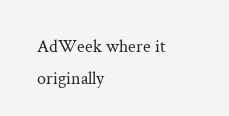AdWeek where it originally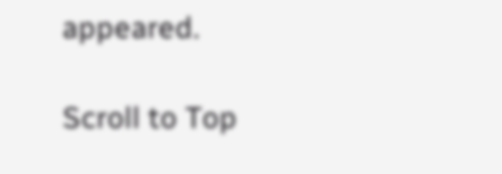appeared.

Scroll to Top